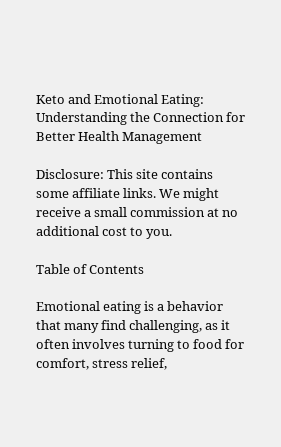Keto and Emotional Eating: Understanding the Connection for Better Health Management

Disclosure: This site contains some affiliate links. We might receive a small commission at no additional cost to you.

Table of Contents

Emotional eating is a behavior that many find challenging, as it often involves turning to food for comfort, stress relief,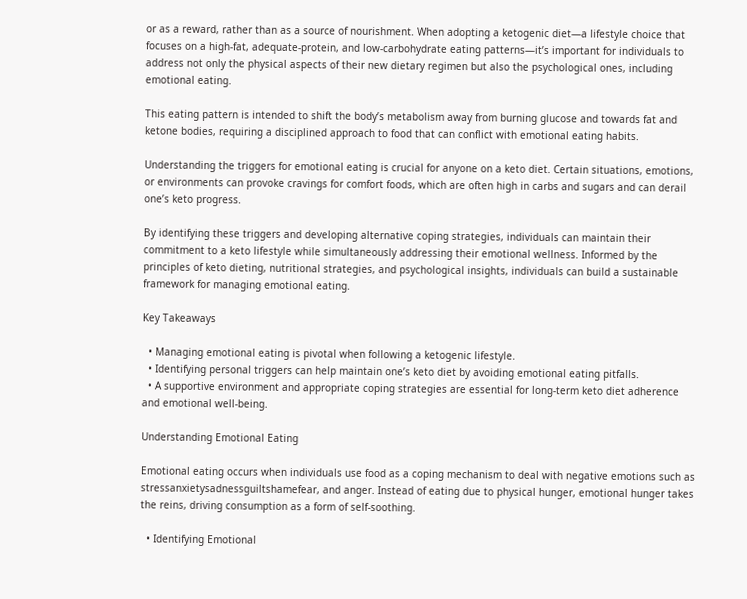or as a reward, rather than as a source of nourishment. When adopting a ketogenic diet—a lifestyle choice that focuses on a high-fat, adequate-protein, and low-carbohydrate eating patterns—it’s important for individuals to address not only the physical aspects of their new dietary regimen but also the psychological ones, including emotional eating.

This eating pattern is intended to shift the body’s metabolism away from burning glucose and towards fat and ketone bodies, requiring a disciplined approach to food that can conflict with emotional eating habits.

Understanding the triggers for emotional eating is crucial for anyone on a keto diet. Certain situations, emotions, or environments can provoke cravings for comfort foods, which are often high in carbs and sugars and can derail one’s keto progress.

By identifying these triggers and developing alternative coping strategies, individuals can maintain their commitment to a keto lifestyle while simultaneously addressing their emotional wellness. Informed by the principles of keto dieting, nutritional strategies, and psychological insights, individuals can build a sustainable framework for managing emotional eating.

Key Takeaways

  • Managing emotional eating is pivotal when following a ketogenic lifestyle.
  • Identifying personal triggers can help maintain one’s keto diet by avoiding emotional eating pitfalls.
  • A supportive environment and appropriate coping strategies are essential for long-term keto diet adherence and emotional well-being.

Understanding Emotional Eating

Emotional eating occurs when individuals use food as a coping mechanism to deal with negative emotions such as stressanxietysadnessguiltshamefear, and anger. Instead of eating due to physical hunger, emotional hunger takes the reins, driving consumption as a form of self-soothing.

  • Identifying Emotional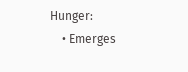Hunger:
    • Emerges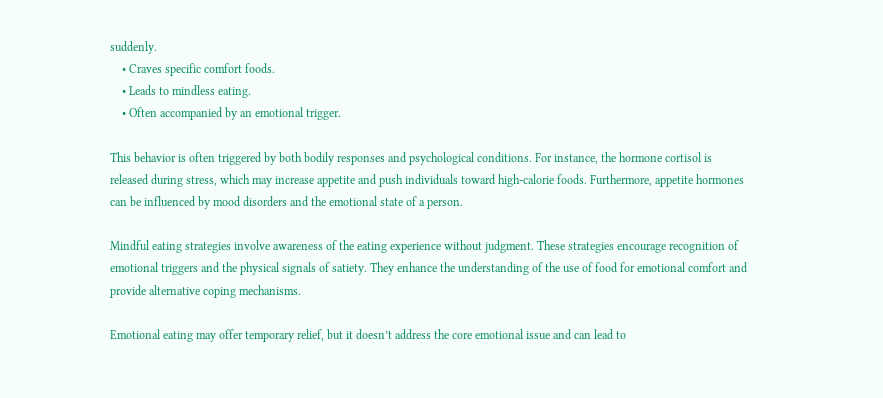suddenly.
    • Craves specific comfort foods.
    • Leads to mindless eating.
    • Often accompanied by an emotional trigger.

This behavior is often triggered by both bodily responses and psychological conditions. For instance, the hormone cortisol is released during stress, which may increase appetite and push individuals toward high-calorie foods. Furthermore, appetite hormones can be influenced by mood disorders and the emotional state of a person.

Mindful eating strategies involve awareness of the eating experience without judgment. These strategies encourage recognition of emotional triggers and the physical signals of satiety. They enhance the understanding of the use of food for emotional comfort and provide alternative coping mechanisms.

Emotional eating may offer temporary relief, but it doesn’t address the core emotional issue and can lead to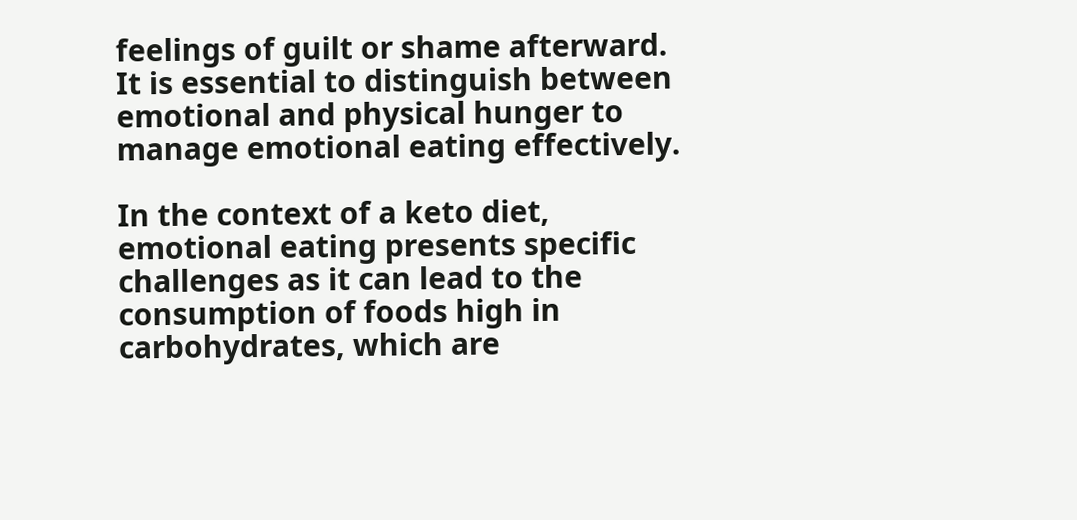feelings of guilt or shame afterward. It is essential to distinguish between emotional and physical hunger to manage emotional eating effectively.

In the context of a keto diet, emotional eating presents specific challenges as it can lead to the consumption of foods high in carbohydrates, which are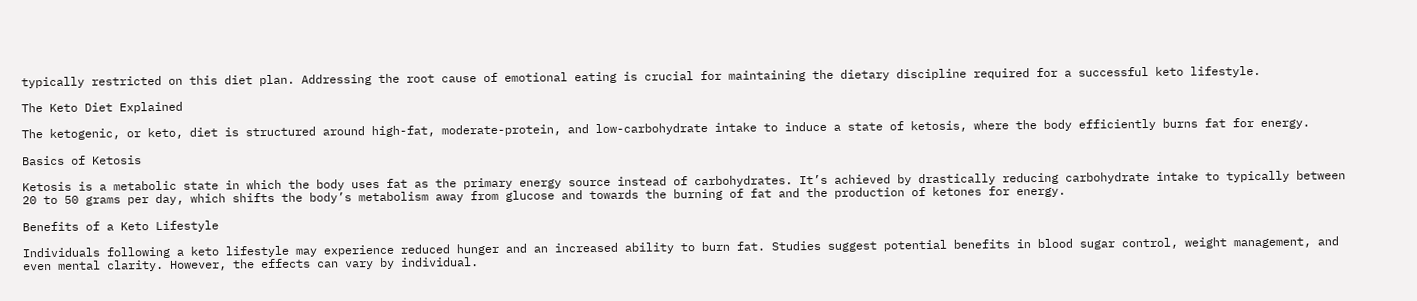typically restricted on this diet plan. Addressing the root cause of emotional eating is crucial for maintaining the dietary discipline required for a successful keto lifestyle.

The Keto Diet Explained

The ketogenic, or keto, diet is structured around high-fat, moderate-protein, and low-carbohydrate intake to induce a state of ketosis, where the body efficiently burns fat for energy.

Basics of Ketosis

Ketosis is a metabolic state in which the body uses fat as the primary energy source instead of carbohydrates. It’s achieved by drastically reducing carbohydrate intake to typically between 20 to 50 grams per day, which shifts the body’s metabolism away from glucose and towards the burning of fat and the production of ketones for energy.

Benefits of a Keto Lifestyle

Individuals following a keto lifestyle may experience reduced hunger and an increased ability to burn fat. Studies suggest potential benefits in blood sugar control, weight management, and even mental clarity. However, the effects can vary by individual.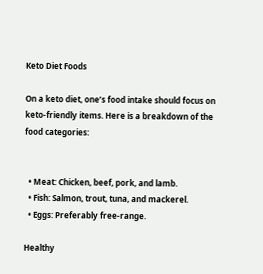Keto Diet Foods

On a keto diet, one’s food intake should focus on keto-friendly items. Here is a breakdown of the food categories:


  • Meat: Chicken, beef, pork, and lamb.
  • Fish: Salmon, trout, tuna, and mackerel.
  • Eggs: Preferably free-range.

Healthy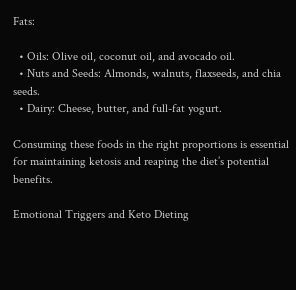Fats:

  • Oils: Olive oil, coconut oil, and avocado oil.
  • Nuts and Seeds: Almonds, walnuts, flaxseeds, and chia seeds.
  • Dairy: Cheese, butter, and full-fat yogurt.

Consuming these foods in the right proportions is essential for maintaining ketosis and reaping the diet’s potential benefits.

Emotional Triggers and Keto Dieting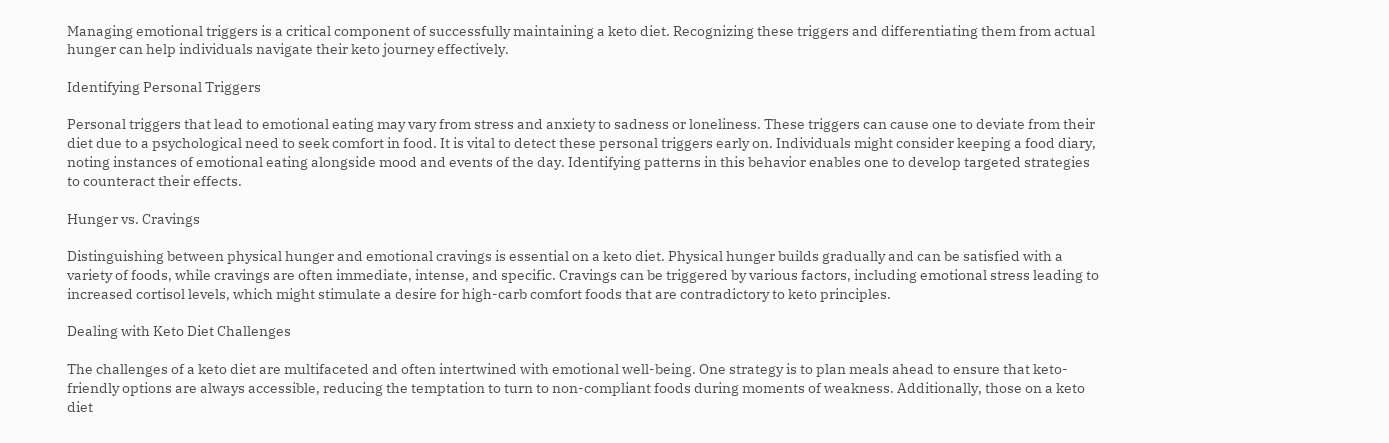Managing emotional triggers is a critical component of successfully maintaining a keto diet. Recognizing these triggers and differentiating them from actual hunger can help individuals navigate their keto journey effectively.

Identifying Personal Triggers

Personal triggers that lead to emotional eating may vary from stress and anxiety to sadness or loneliness. These triggers can cause one to deviate from their diet due to a psychological need to seek comfort in food. It is vital to detect these personal triggers early on. Individuals might consider keeping a food diary, noting instances of emotional eating alongside mood and events of the day. Identifying patterns in this behavior enables one to develop targeted strategies to counteract their effects.

Hunger vs. Cravings

Distinguishing between physical hunger and emotional cravings is essential on a keto diet. Physical hunger builds gradually and can be satisfied with a variety of foods, while cravings are often immediate, intense, and specific. Cravings can be triggered by various factors, including emotional stress leading to increased cortisol levels, which might stimulate a desire for high-carb comfort foods that are contradictory to keto principles.

Dealing with Keto Diet Challenges

The challenges of a keto diet are multifaceted and often intertwined with emotional well-being. One strategy is to plan meals ahead to ensure that keto-friendly options are always accessible, reducing the temptation to turn to non-compliant foods during moments of weakness. Additionally, those on a keto diet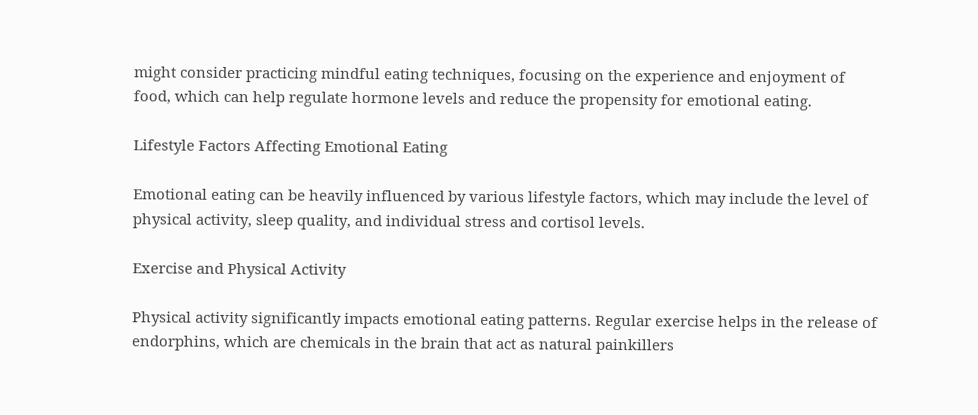might consider practicing mindful eating techniques, focusing on the experience and enjoyment of food, which can help regulate hormone levels and reduce the propensity for emotional eating.

Lifestyle Factors Affecting Emotional Eating

Emotional eating can be heavily influenced by various lifestyle factors, which may include the level of physical activity, sleep quality, and individual stress and cortisol levels.

Exercise and Physical Activity

Physical activity significantly impacts emotional eating patterns. Regular exercise helps in the release of endorphins, which are chemicals in the brain that act as natural painkillers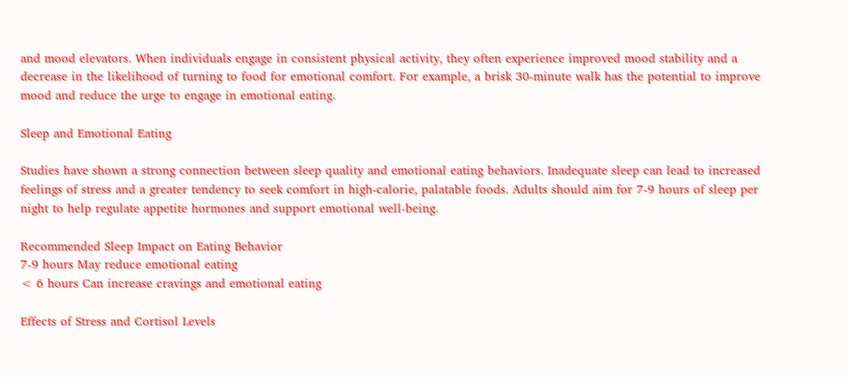and mood elevators. When individuals engage in consistent physical activity, they often experience improved mood stability and a decrease in the likelihood of turning to food for emotional comfort. For example, a brisk 30-minute walk has the potential to improve mood and reduce the urge to engage in emotional eating.

Sleep and Emotional Eating

Studies have shown a strong connection between sleep quality and emotional eating behaviors. Inadequate sleep can lead to increased feelings of stress and a greater tendency to seek comfort in high-calorie, palatable foods. Adults should aim for 7-9 hours of sleep per night to help regulate appetite hormones and support emotional well-being.

Recommended Sleep Impact on Eating Behavior
7-9 hours May reduce emotional eating
< 6 hours Can increase cravings and emotional eating

Effects of Stress and Cortisol Levels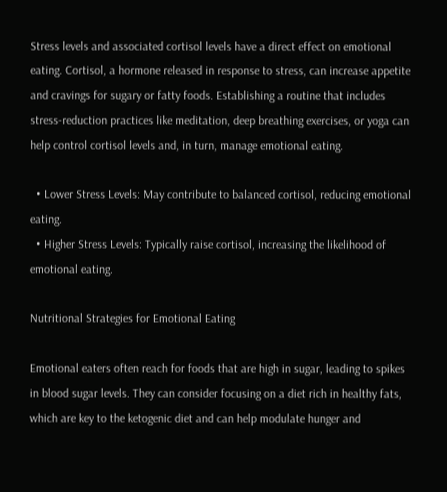Stress levels and associated cortisol levels have a direct effect on emotional eating. Cortisol, a hormone released in response to stress, can increase appetite and cravings for sugary or fatty foods. Establishing a routine that includes stress-reduction practices like meditation, deep breathing exercises, or yoga can help control cortisol levels and, in turn, manage emotional eating.

  • Lower Stress Levels: May contribute to balanced cortisol, reducing emotional eating.
  • Higher Stress Levels: Typically raise cortisol, increasing the likelihood of emotional eating.

Nutritional Strategies for Emotional Eating

Emotional eaters often reach for foods that are high in sugar, leading to spikes in blood sugar levels. They can consider focusing on a diet rich in healthy fats, which are key to the ketogenic diet and can help modulate hunger and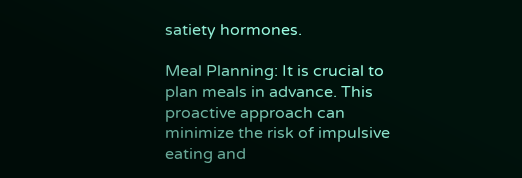satiety hormones.

Meal Planning: It is crucial to plan meals in advance. This proactive approach can minimize the risk of impulsive eating and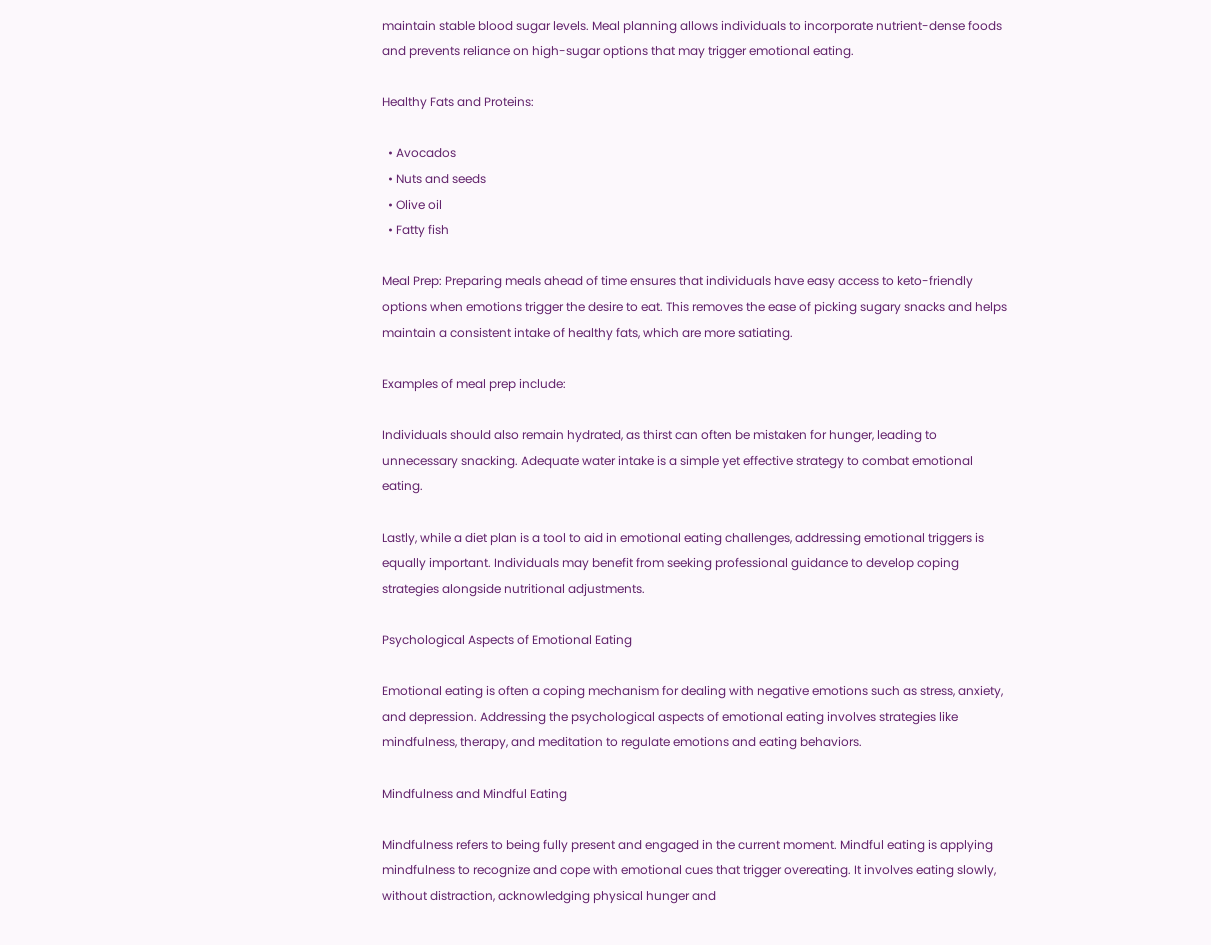maintain stable blood sugar levels. Meal planning allows individuals to incorporate nutrient-dense foods and prevents reliance on high-sugar options that may trigger emotional eating.

Healthy Fats and Proteins:

  • Avocados
  • Nuts and seeds
  • Olive oil
  • Fatty fish

Meal Prep: Preparing meals ahead of time ensures that individuals have easy access to keto-friendly options when emotions trigger the desire to eat. This removes the ease of picking sugary snacks and helps maintain a consistent intake of healthy fats, which are more satiating.

Examples of meal prep include:

Individuals should also remain hydrated, as thirst can often be mistaken for hunger, leading to unnecessary snacking. Adequate water intake is a simple yet effective strategy to combat emotional eating.

Lastly, while a diet plan is a tool to aid in emotional eating challenges, addressing emotional triggers is equally important. Individuals may benefit from seeking professional guidance to develop coping strategies alongside nutritional adjustments.

Psychological Aspects of Emotional Eating

Emotional eating is often a coping mechanism for dealing with negative emotions such as stress, anxiety, and depression. Addressing the psychological aspects of emotional eating involves strategies like mindfulness, therapy, and meditation to regulate emotions and eating behaviors.

Mindfulness and Mindful Eating

Mindfulness refers to being fully present and engaged in the current moment. Mindful eating is applying mindfulness to recognize and cope with emotional cues that trigger overeating. It involves eating slowly, without distraction, acknowledging physical hunger and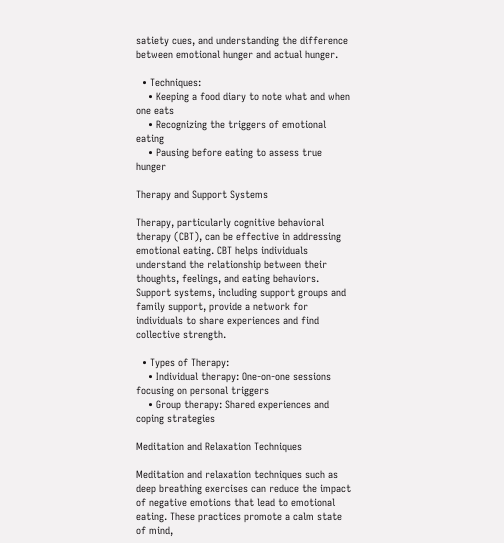satiety cues, and understanding the difference between emotional hunger and actual hunger.

  • Techniques:
    • Keeping a food diary to note what and when one eats
    • Recognizing the triggers of emotional eating
    • Pausing before eating to assess true hunger

Therapy and Support Systems

Therapy, particularly cognitive behavioral therapy (CBT), can be effective in addressing emotional eating. CBT helps individuals understand the relationship between their thoughts, feelings, and eating behaviors. Support systems, including support groups and family support, provide a network for individuals to share experiences and find collective strength.

  • Types of Therapy:
    • Individual therapy: One-on-one sessions focusing on personal triggers
    • Group therapy: Shared experiences and coping strategies

Meditation and Relaxation Techniques

Meditation and relaxation techniques such as deep breathing exercises can reduce the impact of negative emotions that lead to emotional eating. These practices promote a calm state of mind,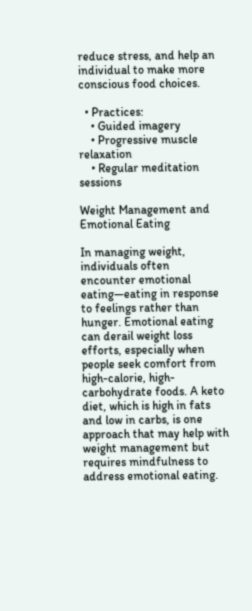reduce stress, and help an individual to make more conscious food choices.

  • Practices:
    • Guided imagery
    • Progressive muscle relaxation
    • Regular meditation sessions

Weight Management and Emotional Eating

In managing weight, individuals often encounter emotional eating—eating in response to feelings rather than hunger. Emotional eating can derail weight loss efforts, especially when people seek comfort from high-calorie, high-carbohydrate foods. A keto diet, which is high in fats and low in carbs, is one approach that may help with weight management but requires mindfulness to address emotional eating.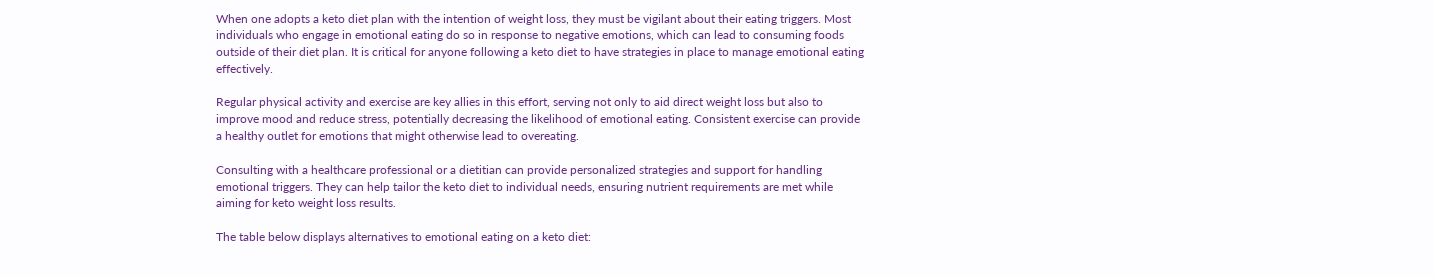When one adopts a keto diet plan with the intention of weight loss, they must be vigilant about their eating triggers. Most individuals who engage in emotional eating do so in response to negative emotions, which can lead to consuming foods outside of their diet plan. It is critical for anyone following a keto diet to have strategies in place to manage emotional eating effectively.

Regular physical activity and exercise are key allies in this effort, serving not only to aid direct weight loss but also to improve mood and reduce stress, potentially decreasing the likelihood of emotional eating. Consistent exercise can provide a healthy outlet for emotions that might otherwise lead to overeating.

Consulting with a healthcare professional or a dietitian can provide personalized strategies and support for handling emotional triggers. They can help tailor the keto diet to individual needs, ensuring nutrient requirements are met while aiming for keto weight loss results.

The table below displays alternatives to emotional eating on a keto diet: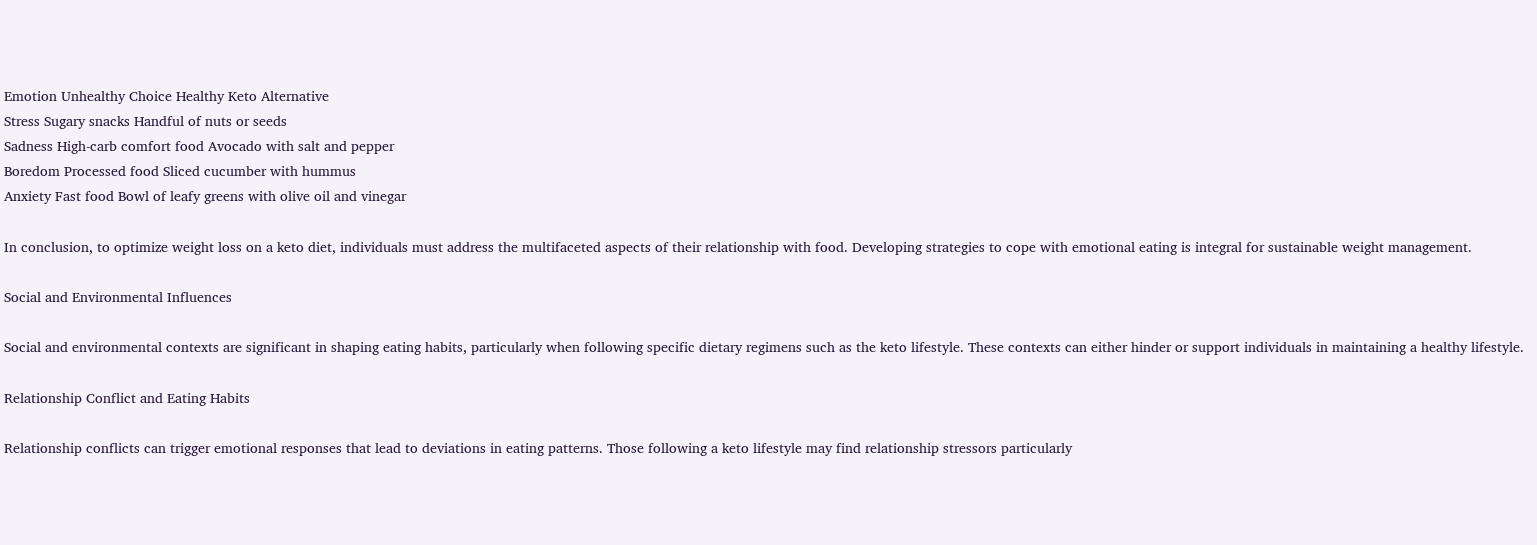Emotion Unhealthy Choice Healthy Keto Alternative
Stress Sugary snacks Handful of nuts or seeds
Sadness High-carb comfort food Avocado with salt and pepper
Boredom Processed food Sliced cucumber with hummus
Anxiety Fast food Bowl of leafy greens with olive oil and vinegar

In conclusion, to optimize weight loss on a keto diet, individuals must address the multifaceted aspects of their relationship with food. Developing strategies to cope with emotional eating is integral for sustainable weight management.

Social and Environmental Influences

Social and environmental contexts are significant in shaping eating habits, particularly when following specific dietary regimens such as the keto lifestyle. These contexts can either hinder or support individuals in maintaining a healthy lifestyle.

Relationship Conflict and Eating Habits

Relationship conflicts can trigger emotional responses that lead to deviations in eating patterns. Those following a keto lifestyle may find relationship stressors particularly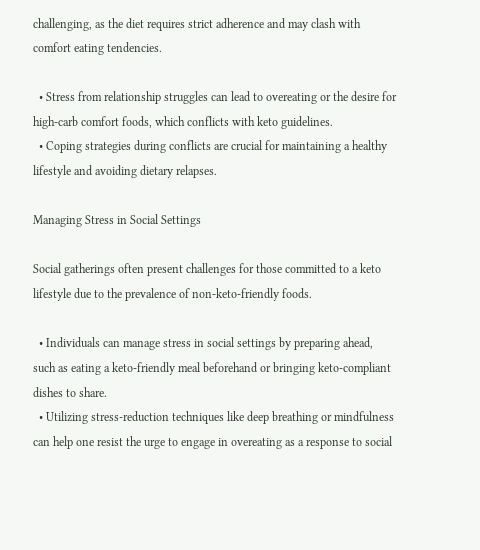challenging, as the diet requires strict adherence and may clash with comfort eating tendencies.

  • Stress from relationship struggles can lead to overeating or the desire for high-carb comfort foods, which conflicts with keto guidelines.
  • Coping strategies during conflicts are crucial for maintaining a healthy lifestyle and avoiding dietary relapses.

Managing Stress in Social Settings

Social gatherings often present challenges for those committed to a keto lifestyle due to the prevalence of non-keto-friendly foods.

  • Individuals can manage stress in social settings by preparing ahead, such as eating a keto-friendly meal beforehand or bringing keto-compliant dishes to share.
  • Utilizing stress-reduction techniques like deep breathing or mindfulness can help one resist the urge to engage in overeating as a response to social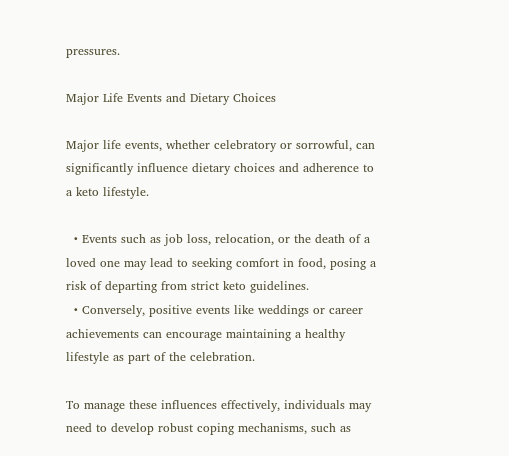pressures.

Major Life Events and Dietary Choices

Major life events, whether celebratory or sorrowful, can significantly influence dietary choices and adherence to a keto lifestyle.

  • Events such as job loss, relocation, or the death of a loved one may lead to seeking comfort in food, posing a risk of departing from strict keto guidelines.
  • Conversely, positive events like weddings or career achievements can encourage maintaining a healthy lifestyle as part of the celebration.

To manage these influences effectively, individuals may need to develop robust coping mechanisms, such as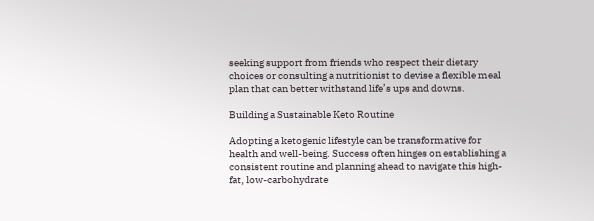seeking support from friends who respect their dietary choices or consulting a nutritionist to devise a flexible meal plan that can better withstand life’s ups and downs.

Building a Sustainable Keto Routine

Adopting a ketogenic lifestyle can be transformative for health and well-being. Success often hinges on establishing a consistent routine and planning ahead to navigate this high-fat, low-carbohydrate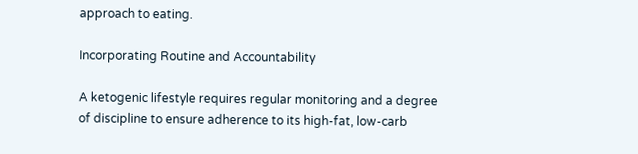approach to eating.

Incorporating Routine and Accountability

A ketogenic lifestyle requires regular monitoring and a degree of discipline to ensure adherence to its high-fat, low-carb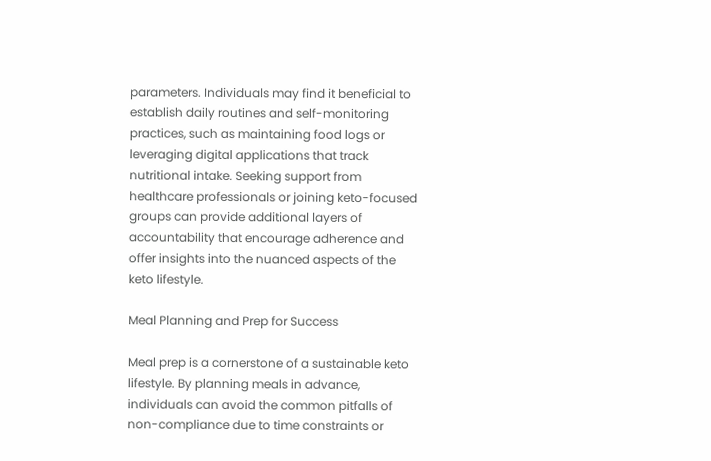parameters. Individuals may find it beneficial to establish daily routines and self-monitoring practices, such as maintaining food logs or leveraging digital applications that track nutritional intake. Seeking support from healthcare professionals or joining keto-focused groups can provide additional layers of accountability that encourage adherence and offer insights into the nuanced aspects of the keto lifestyle.

Meal Planning and Prep for Success

Meal prep is a cornerstone of a sustainable keto lifestyle. By planning meals in advance, individuals can avoid the common pitfalls of non-compliance due to time constraints or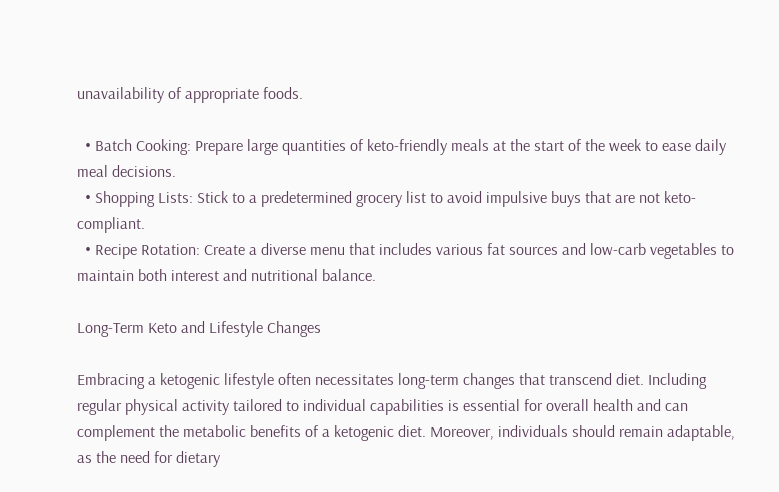unavailability of appropriate foods.

  • Batch Cooking: Prepare large quantities of keto-friendly meals at the start of the week to ease daily meal decisions.
  • Shopping Lists: Stick to a predetermined grocery list to avoid impulsive buys that are not keto-compliant.
  • Recipe Rotation: Create a diverse menu that includes various fat sources and low-carb vegetables to maintain both interest and nutritional balance.

Long-Term Keto and Lifestyle Changes

Embracing a ketogenic lifestyle often necessitates long-term changes that transcend diet. Including regular physical activity tailored to individual capabilities is essential for overall health and can complement the metabolic benefits of a ketogenic diet. Moreover, individuals should remain adaptable, as the need for dietary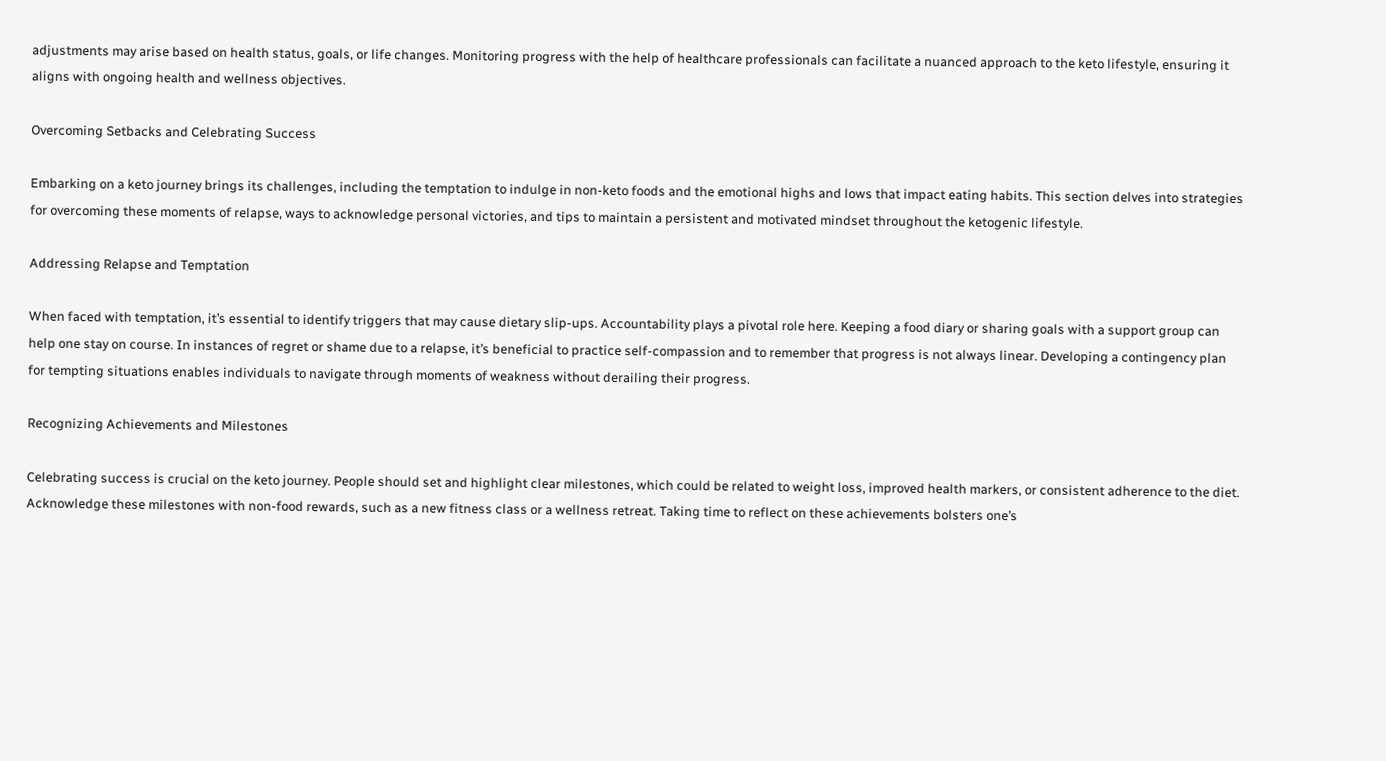adjustments may arise based on health status, goals, or life changes. Monitoring progress with the help of healthcare professionals can facilitate a nuanced approach to the keto lifestyle, ensuring it aligns with ongoing health and wellness objectives.

Overcoming Setbacks and Celebrating Success

Embarking on a keto journey brings its challenges, including the temptation to indulge in non-keto foods and the emotional highs and lows that impact eating habits. This section delves into strategies for overcoming these moments of relapse, ways to acknowledge personal victories, and tips to maintain a persistent and motivated mindset throughout the ketogenic lifestyle.

Addressing Relapse and Temptation

When faced with temptation, it’s essential to identify triggers that may cause dietary slip-ups. Accountability plays a pivotal role here. Keeping a food diary or sharing goals with a support group can help one stay on course. In instances of regret or shame due to a relapse, it’s beneficial to practice self-compassion and to remember that progress is not always linear. Developing a contingency plan for tempting situations enables individuals to navigate through moments of weakness without derailing their progress.

Recognizing Achievements and Milestones

Celebrating success is crucial on the keto journey. People should set and highlight clear milestones, which could be related to weight loss, improved health markers, or consistent adherence to the diet. Acknowledge these milestones with non-food rewards, such as a new fitness class or a wellness retreat. Taking time to reflect on these achievements bolsters one’s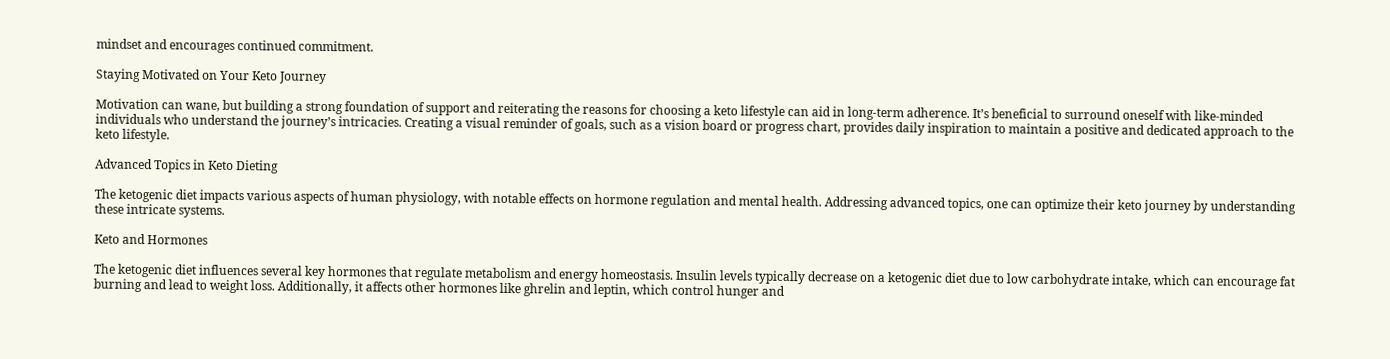mindset and encourages continued commitment.

Staying Motivated on Your Keto Journey

Motivation can wane, but building a strong foundation of support and reiterating the reasons for choosing a keto lifestyle can aid in long-term adherence. It’s beneficial to surround oneself with like-minded individuals who understand the journey’s intricacies. Creating a visual reminder of goals, such as a vision board or progress chart, provides daily inspiration to maintain a positive and dedicated approach to the keto lifestyle.

Advanced Topics in Keto Dieting

The ketogenic diet impacts various aspects of human physiology, with notable effects on hormone regulation and mental health. Addressing advanced topics, one can optimize their keto journey by understanding these intricate systems.

Keto and Hormones

The ketogenic diet influences several key hormones that regulate metabolism and energy homeostasis. Insulin levels typically decrease on a ketogenic diet due to low carbohydrate intake, which can encourage fat burning and lead to weight loss. Additionally, it affects other hormones like ghrelin and leptin, which control hunger and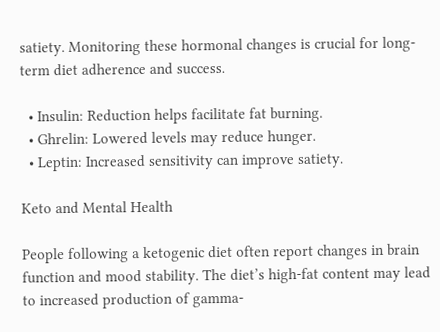satiety. Monitoring these hormonal changes is crucial for long-term diet adherence and success.

  • Insulin: Reduction helps facilitate fat burning.
  • Ghrelin: Lowered levels may reduce hunger.
  • Leptin: Increased sensitivity can improve satiety.

Keto and Mental Health

People following a ketogenic diet often report changes in brain function and mood stability. The diet’s high-fat content may lead to increased production of gamma-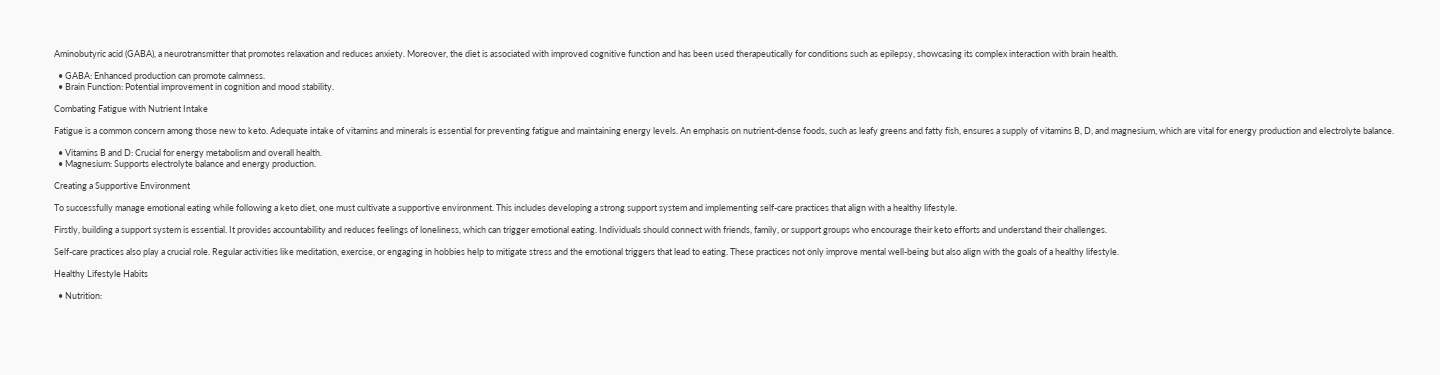Aminobutyric acid (GABA), a neurotransmitter that promotes relaxation and reduces anxiety. Moreover, the diet is associated with improved cognitive function and has been used therapeutically for conditions such as epilepsy, showcasing its complex interaction with brain health.

  • GABA: Enhanced production can promote calmness.
  • Brain Function: Potential improvement in cognition and mood stability.

Combating Fatigue with Nutrient Intake

Fatigue is a common concern among those new to keto. Adequate intake of vitamins and minerals is essential for preventing fatigue and maintaining energy levels. An emphasis on nutrient-dense foods, such as leafy greens and fatty fish, ensures a supply of vitamins B, D, and magnesium, which are vital for energy production and electrolyte balance.

  • Vitamins B and D: Crucial for energy metabolism and overall health.
  • Magnesium: Supports electrolyte balance and energy production.

Creating a Supportive Environment

To successfully manage emotional eating while following a keto diet, one must cultivate a supportive environment. This includes developing a strong support system and implementing self-care practices that align with a healthy lifestyle.

Firstly, building a support system is essential. It provides accountability and reduces feelings of loneliness, which can trigger emotional eating. Individuals should connect with friends, family, or support groups who encourage their keto efforts and understand their challenges.

Self-care practices also play a crucial role. Regular activities like meditation, exercise, or engaging in hobbies help to mitigate stress and the emotional triggers that lead to eating. These practices not only improve mental well-being but also align with the goals of a healthy lifestyle.

Healthy Lifestyle Habits

  • Nutrition: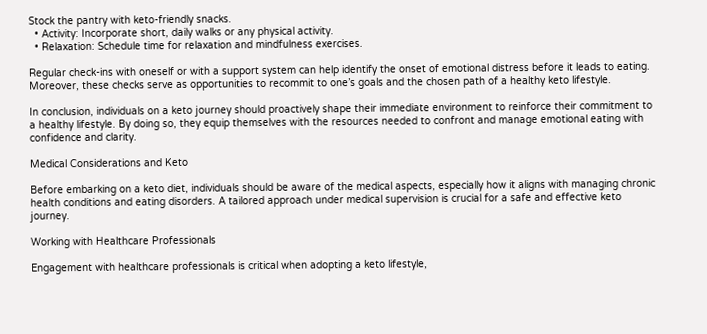Stock the pantry with keto-friendly snacks.
  • Activity: Incorporate short, daily walks or any physical activity.
  • Relaxation: Schedule time for relaxation and mindfulness exercises.

Regular check-ins with oneself or with a support system can help identify the onset of emotional distress before it leads to eating. Moreover, these checks serve as opportunities to recommit to one’s goals and the chosen path of a healthy keto lifestyle.

In conclusion, individuals on a keto journey should proactively shape their immediate environment to reinforce their commitment to a healthy lifestyle. By doing so, they equip themselves with the resources needed to confront and manage emotional eating with confidence and clarity.

Medical Considerations and Keto

Before embarking on a keto diet, individuals should be aware of the medical aspects, especially how it aligns with managing chronic health conditions and eating disorders. A tailored approach under medical supervision is crucial for a safe and effective keto journey.

Working with Healthcare Professionals

Engagement with healthcare professionals is critical when adopting a keto lifestyle,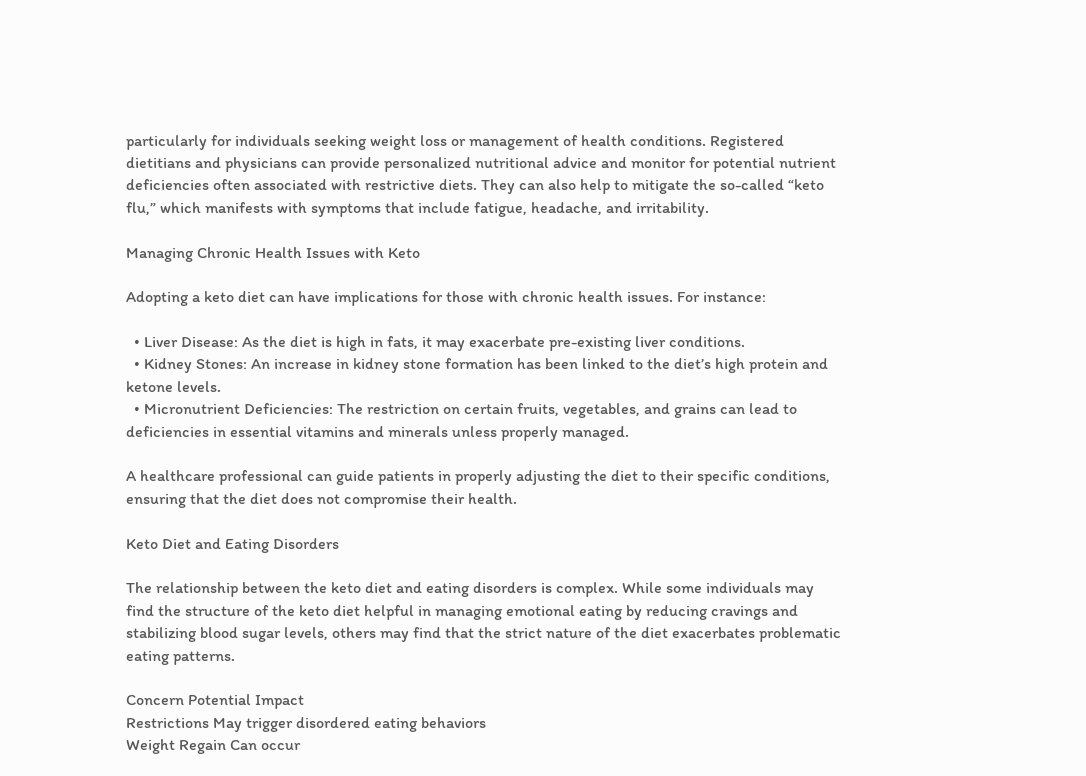particularly for individuals seeking weight loss or management of health conditions. Registered dietitians and physicians can provide personalized nutritional advice and monitor for potential nutrient deficiencies often associated with restrictive diets. They can also help to mitigate the so-called “keto flu,” which manifests with symptoms that include fatigue, headache, and irritability.

Managing Chronic Health Issues with Keto

Adopting a keto diet can have implications for those with chronic health issues. For instance:

  • Liver Disease: As the diet is high in fats, it may exacerbate pre-existing liver conditions.
  • Kidney Stones: An increase in kidney stone formation has been linked to the diet’s high protein and ketone levels.
  • Micronutrient Deficiencies: The restriction on certain fruits, vegetables, and grains can lead to deficiencies in essential vitamins and minerals unless properly managed.

A healthcare professional can guide patients in properly adjusting the diet to their specific conditions, ensuring that the diet does not compromise their health.

Keto Diet and Eating Disorders

The relationship between the keto diet and eating disorders is complex. While some individuals may find the structure of the keto diet helpful in managing emotional eating by reducing cravings and stabilizing blood sugar levels, others may find that the strict nature of the diet exacerbates problematic eating patterns.

Concern Potential Impact
Restrictions May trigger disordered eating behaviors
Weight Regain Can occur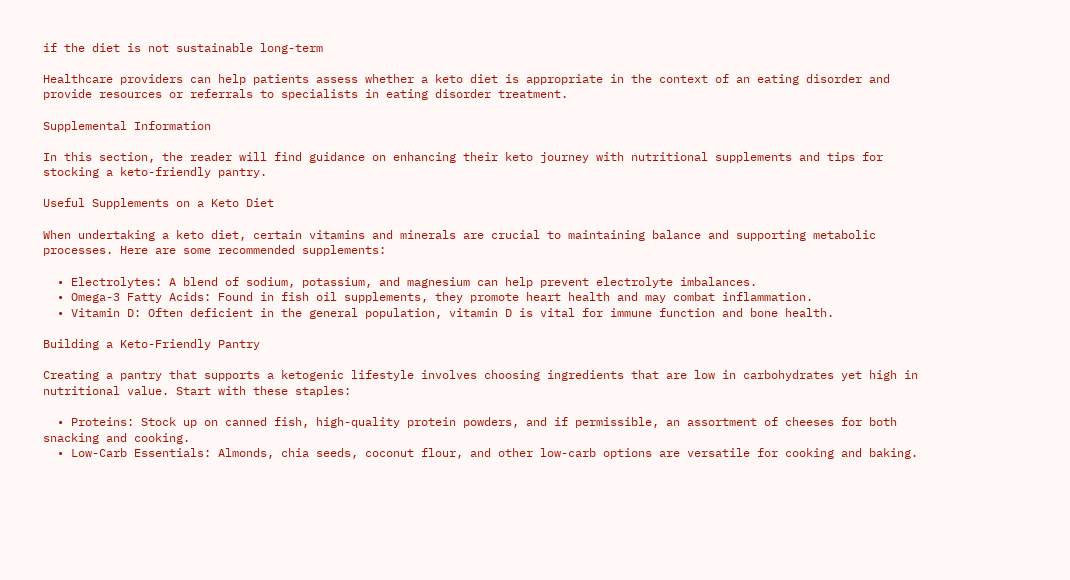if the diet is not sustainable long-term

Healthcare providers can help patients assess whether a keto diet is appropriate in the context of an eating disorder and provide resources or referrals to specialists in eating disorder treatment.

Supplemental Information

In this section, the reader will find guidance on enhancing their keto journey with nutritional supplements and tips for stocking a keto-friendly pantry.

Useful Supplements on a Keto Diet

When undertaking a keto diet, certain vitamins and minerals are crucial to maintaining balance and supporting metabolic processes. Here are some recommended supplements:

  • Electrolytes: A blend of sodium, potassium, and magnesium can help prevent electrolyte imbalances.
  • Omega-3 Fatty Acids: Found in fish oil supplements, they promote heart health and may combat inflammation.
  • Vitamin D: Often deficient in the general population, vitamin D is vital for immune function and bone health.

Building a Keto-Friendly Pantry

Creating a pantry that supports a ketogenic lifestyle involves choosing ingredients that are low in carbohydrates yet high in nutritional value. Start with these staples:

  • Proteins: Stock up on canned fish, high-quality protein powders, and if permissible, an assortment of cheeses for both snacking and cooking.
  • Low-Carb Essentials: Almonds, chia seeds, coconut flour, and other low-carb options are versatile for cooking and baking.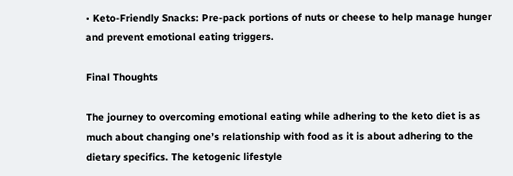• Keto-Friendly Snacks: Pre-pack portions of nuts or cheese to help manage hunger and prevent emotional eating triggers.

Final Thoughts

The journey to overcoming emotional eating while adhering to the keto diet is as much about changing one’s relationship with food as it is about adhering to the dietary specifics. The ketogenic lifestyle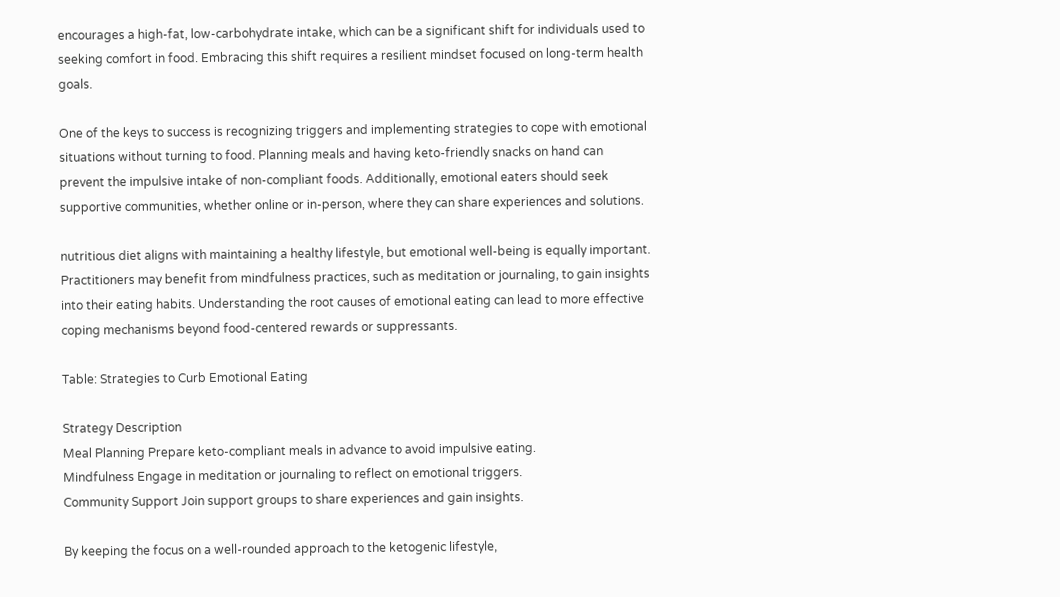encourages a high-fat, low-carbohydrate intake, which can be a significant shift for individuals used to seeking comfort in food. Embracing this shift requires a resilient mindset focused on long-term health goals.

One of the keys to success is recognizing triggers and implementing strategies to cope with emotional situations without turning to food. Planning meals and having keto-friendly snacks on hand can prevent the impulsive intake of non-compliant foods. Additionally, emotional eaters should seek supportive communities, whether online or in-person, where they can share experiences and solutions.

nutritious diet aligns with maintaining a healthy lifestyle, but emotional well-being is equally important. Practitioners may benefit from mindfulness practices, such as meditation or journaling, to gain insights into their eating habits. Understanding the root causes of emotional eating can lead to more effective coping mechanisms beyond food-centered rewards or suppressants.

Table: Strategies to Curb Emotional Eating

Strategy Description
Meal Planning Prepare keto-compliant meals in advance to avoid impulsive eating.
Mindfulness Engage in meditation or journaling to reflect on emotional triggers.
Community Support Join support groups to share experiences and gain insights.

By keeping the focus on a well-rounded approach to the ketogenic lifestyle,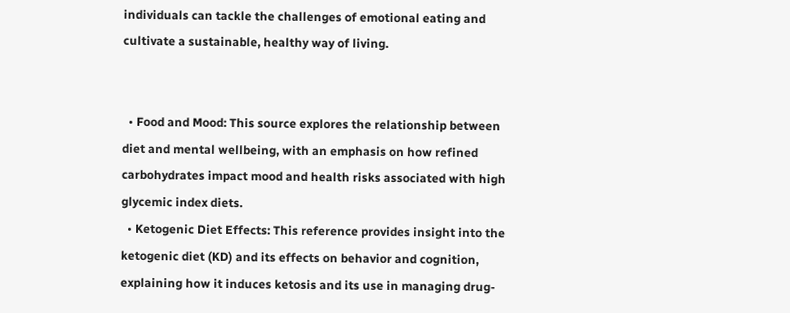individuals can tackle the challenges of emotional eating and cultivate a sustainable, healthy way of living.


  • Food and Mood: This source explores the relationship between diet and mental wellbeing, with an emphasis on how refined carbohydrates impact mood and health risks associated with high glycemic index diets.
  • Ketogenic Diet Effects: This reference provides insight into the ketogenic diet (KD) and its effects on behavior and cognition, explaining how it induces ketosis and its use in managing drug-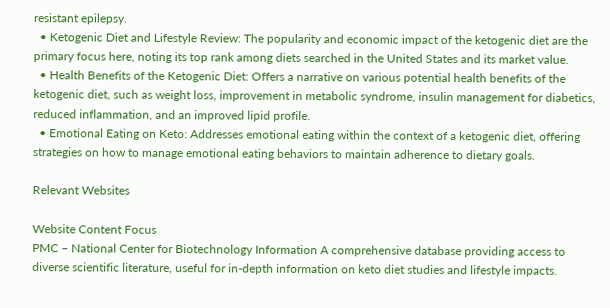resistant epilepsy.
  • Ketogenic Diet and Lifestyle Review: The popularity and economic impact of the ketogenic diet are the primary focus here, noting its top rank among diets searched in the United States and its market value.
  • Health Benefits of the Ketogenic Diet: Offers a narrative on various potential health benefits of the ketogenic diet, such as weight loss, improvement in metabolic syndrome, insulin management for diabetics, reduced inflammation, and an improved lipid profile.
  • Emotional Eating on Keto: Addresses emotional eating within the context of a ketogenic diet, offering strategies on how to manage emotional eating behaviors to maintain adherence to dietary goals.

Relevant Websites

Website Content Focus
PMC – National Center for Biotechnology Information A comprehensive database providing access to diverse scientific literature, useful for in-depth information on keto diet studies and lifestyle impacts.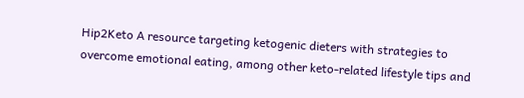Hip2Keto A resource targeting ketogenic dieters with strategies to overcome emotional eating, among other keto-related lifestyle tips and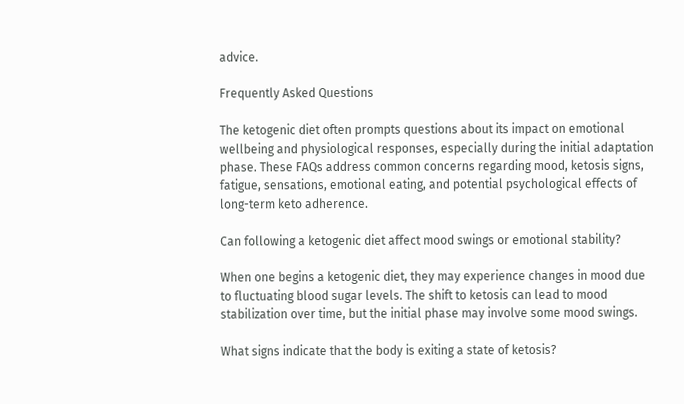advice.

Frequently Asked Questions

The ketogenic diet often prompts questions about its impact on emotional wellbeing and physiological responses, especially during the initial adaptation phase. These FAQs address common concerns regarding mood, ketosis signs, fatigue, sensations, emotional eating, and potential psychological effects of long-term keto adherence.

Can following a ketogenic diet affect mood swings or emotional stability?

When one begins a ketogenic diet, they may experience changes in mood due to fluctuating blood sugar levels. The shift to ketosis can lead to mood stabilization over time, but the initial phase may involve some mood swings.

What signs indicate that the body is exiting a state of ketosis?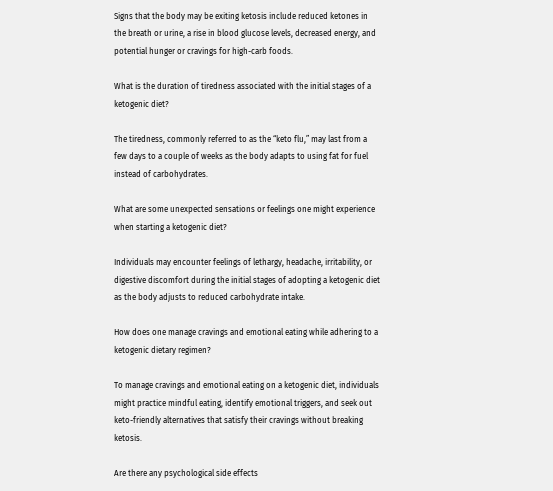Signs that the body may be exiting ketosis include reduced ketones in the breath or urine, a rise in blood glucose levels, decreased energy, and potential hunger or cravings for high-carb foods.

What is the duration of tiredness associated with the initial stages of a ketogenic diet?

The tiredness, commonly referred to as the “keto flu,” may last from a few days to a couple of weeks as the body adapts to using fat for fuel instead of carbohydrates.

What are some unexpected sensations or feelings one might experience when starting a ketogenic diet?

Individuals may encounter feelings of lethargy, headache, irritability, or digestive discomfort during the initial stages of adopting a ketogenic diet as the body adjusts to reduced carbohydrate intake.

How does one manage cravings and emotional eating while adhering to a ketogenic dietary regimen?

To manage cravings and emotional eating on a ketogenic diet, individuals might practice mindful eating, identify emotional triggers, and seek out keto-friendly alternatives that satisfy their cravings without breaking ketosis.

Are there any psychological side effects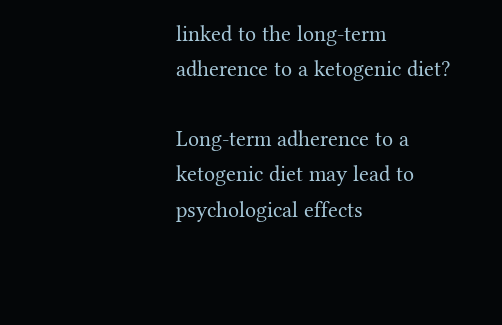linked to the long-term adherence to a ketogenic diet?

Long-term adherence to a ketogenic diet may lead to psychological effects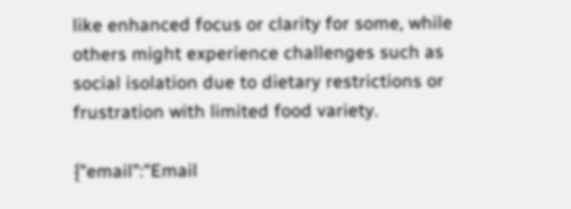like enhanced focus or clarity for some, while others might experience challenges such as social isolation due to dietary restrictions or frustration with limited food variety.

{"email":"Email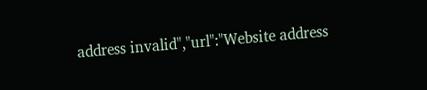address invalid","url":"Website address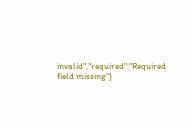invalid","required":"Required field missing"}